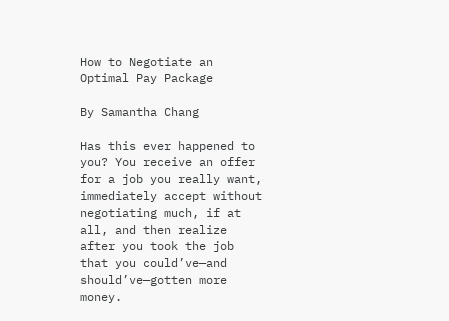How to Negotiate an Optimal Pay Package

By Samantha Chang

Has this ever happened to you? You receive an offer for a job you really want, immediately accept without negotiating much, if at all, and then realize after you took the job that you could’ve—and should’ve—gotten more money.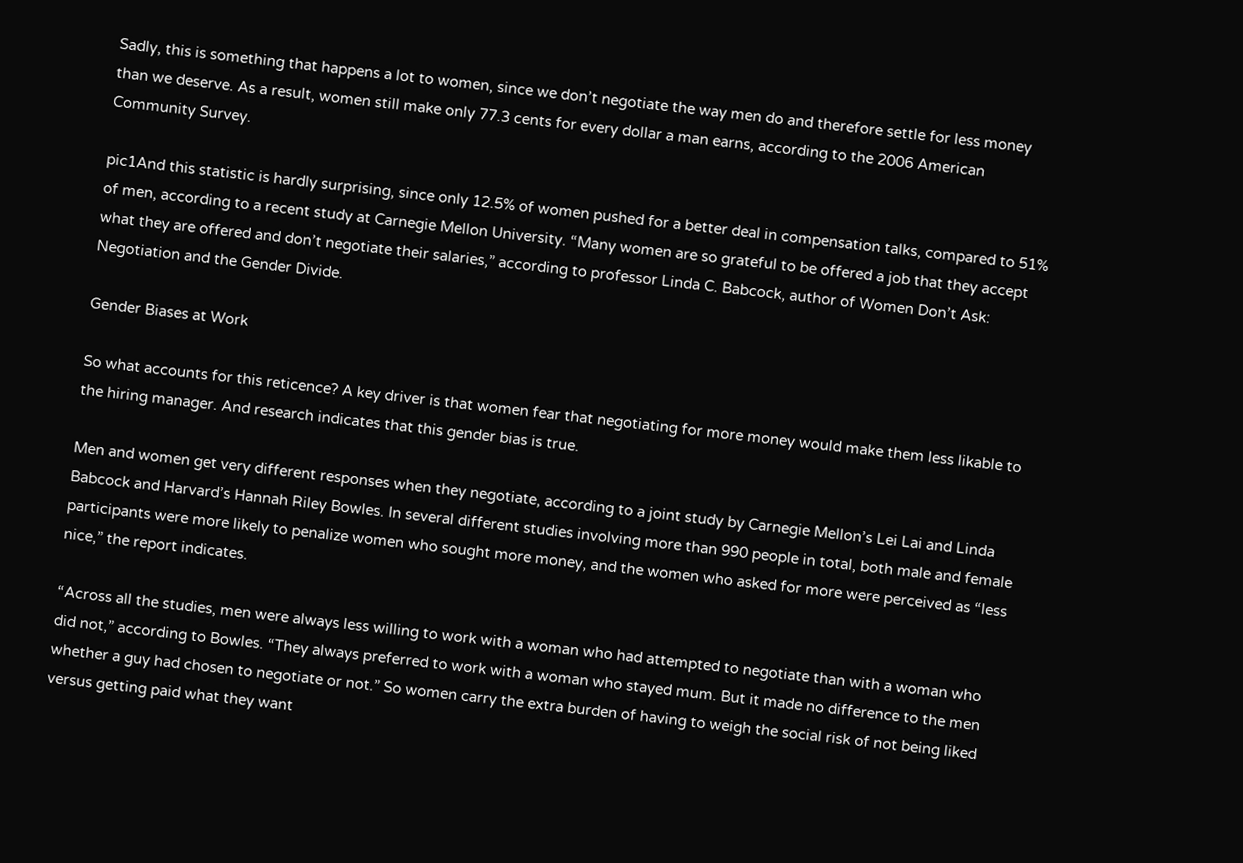Sadly, this is something that happens a lot to women, since we don’t negotiate the way men do and therefore settle for less money than we deserve. As a result, women still make only 77.3 cents for every dollar a man earns, according to the 2006 American Community Survey.

pic1And this statistic is hardly surprising, since only 12.5% of women pushed for a better deal in compensation talks, compared to 51% of men, according to a recent study at Carnegie Mellon University. “Many women are so grateful to be offered a job that they accept what they are offered and don’t negotiate their salaries,” according to professor Linda C. Babcock, author of Women Don’t Ask: Negotiation and the Gender Divide.

Gender Biases at Work

So what accounts for this reticence? A key driver is that women fear that negotiating for more money would make them less likable to the hiring manager. And research indicates that this gender bias is true.

Men and women get very different responses when they negotiate, according to a joint study by Carnegie Mellon’s Lei Lai and Linda Babcock and Harvard’s Hannah Riley Bowles. In several different studies involving more than 990 people in total, both male and female participants were more likely to penalize women who sought more money, and the women who asked for more were perceived as “less nice,” the report indicates.

“Across all the studies, men were always less willing to work with a woman who had attempted to negotiate than with a woman who did not,” according to Bowles. “They always preferred to work with a woman who stayed mum. But it made no difference to the men whether a guy had chosen to negotiate or not.” So women carry the extra burden of having to weigh the social risk of not being liked versus getting paid what they want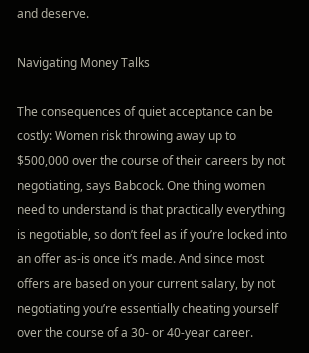and deserve.

Navigating Money Talks

The consequences of quiet acceptance can be costly: Women risk throwing away up to $500,000 over the course of their careers by not negotiating, says Babcock. One thing women need to understand is that practically everything is negotiable, so don’t feel as if you’re locked into an offer as-is once it’s made. And since most offers are based on your current salary, by not negotiating you’re essentially cheating yourself over the course of a 30- or 40-year career.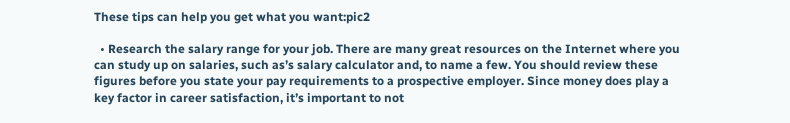These tips can help you get what you want:pic2

  • Research the salary range for your job. There are many great resources on the Internet where you can study up on salaries, such as’s salary calculator and, to name a few. You should review these figures before you state your pay requirements to a prospective employer. Since money does play a key factor in career satisfaction, it’s important to not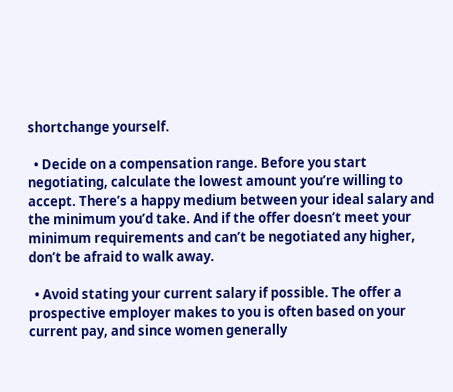shortchange yourself.

  • Decide on a compensation range. Before you start negotiating, calculate the lowest amount you’re willing to accept. There’s a happy medium between your ideal salary and the minimum you’d take. And if the offer doesn’t meet your minimum requirements and can’t be negotiated any higher, don’t be afraid to walk away.

  • Avoid stating your current salary if possible. The offer a prospective employer makes to you is often based on your current pay, and since women generally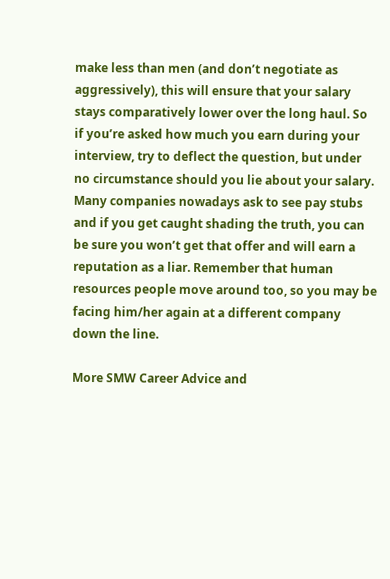make less than men (and don’t negotiate as aggressively), this will ensure that your salary stays comparatively lower over the long haul. So if you’re asked how much you earn during your interview, try to deflect the question, but under no circumstance should you lie about your salary. Many companies nowadays ask to see pay stubs and if you get caught shading the truth, you can be sure you won’t get that offer and will earn a reputation as a liar. Remember that human resources people move around too, so you may be facing him/her again at a different company down the line.

More SMW Career Advice and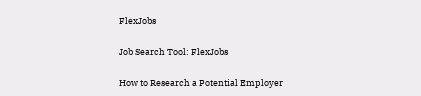FlexJobs

Job Search Tool: FlexJobs

How to Research a Potential Employer